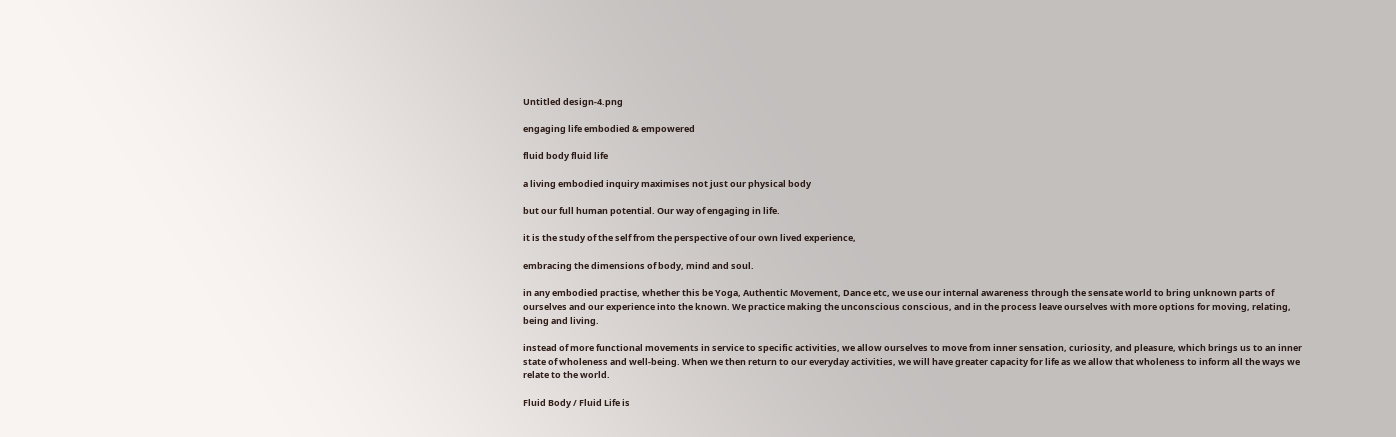Untitled design-4.png

engaging life embodied & empowered

fluid body fluid life

a living embodied inquiry maximises not just our physical body

but our full human potential. Our way of engaging in life.

it is the study of the self from the perspective of our own lived experience,

embracing the dimensions of body, mind and soul.

in any embodied practise, whether this be Yoga, Authentic Movement, Dance etc, we use our internal awareness through the sensate world to bring unknown parts of ourselves and our experience into the known. We practice making the unconscious conscious, and in the process leave ourselves with more options for moving, relating, being and living.

instead of more functional movements in service to specific activities, we allow ourselves to move from inner sensation, curiosity, and pleasure, which brings us to an inner state of wholeness and well-being. When we then return to our everyday activities, we will have greater capacity for life as we allow that wholeness to inform all the ways we relate to the world.

Fluid Body / Fluid Life is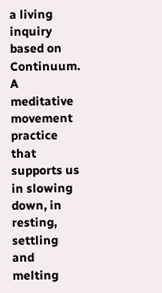a living inquiry based on Continuum. A meditative movement practice that supports us in slowing down, in resting, settling and melting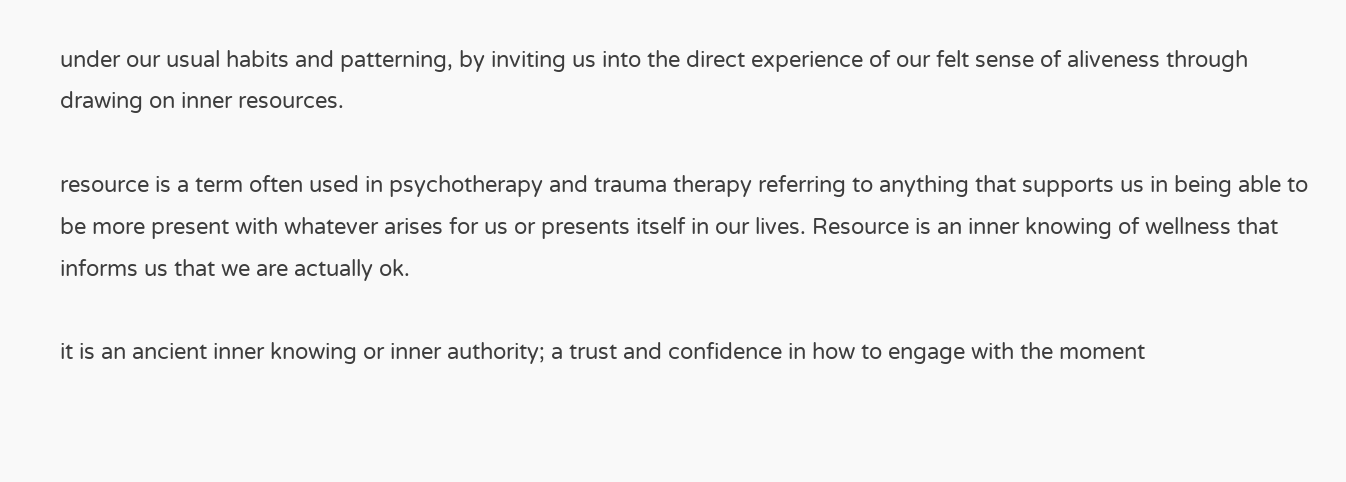under our usual habits and patterning, by inviting us into the direct experience of our felt sense of aliveness through drawing on inner resources.

resource is a term often used in psychotherapy and trauma therapy referring to anything that supports us in being able to be more present with whatever arises for us or presents itself in our lives. Resource is an inner knowing of wellness that informs us that we are actually ok.

it is an ancient inner knowing or inner authority; a trust and confidence in how to engage with the moment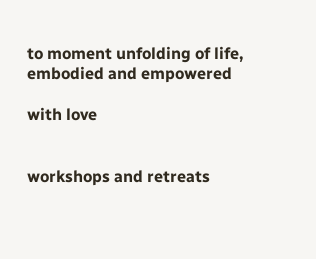to moment unfolding of life, embodied and empowered

with love


workshops and retreats